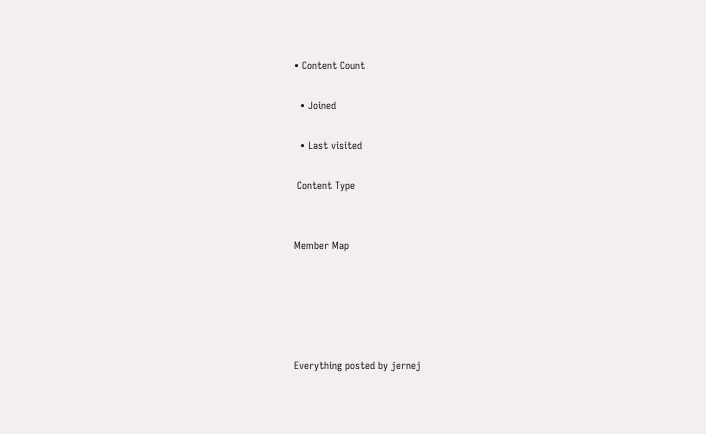• Content Count

  • Joined

  • Last visited

 Content Type


Member Map





Everything posted by jernej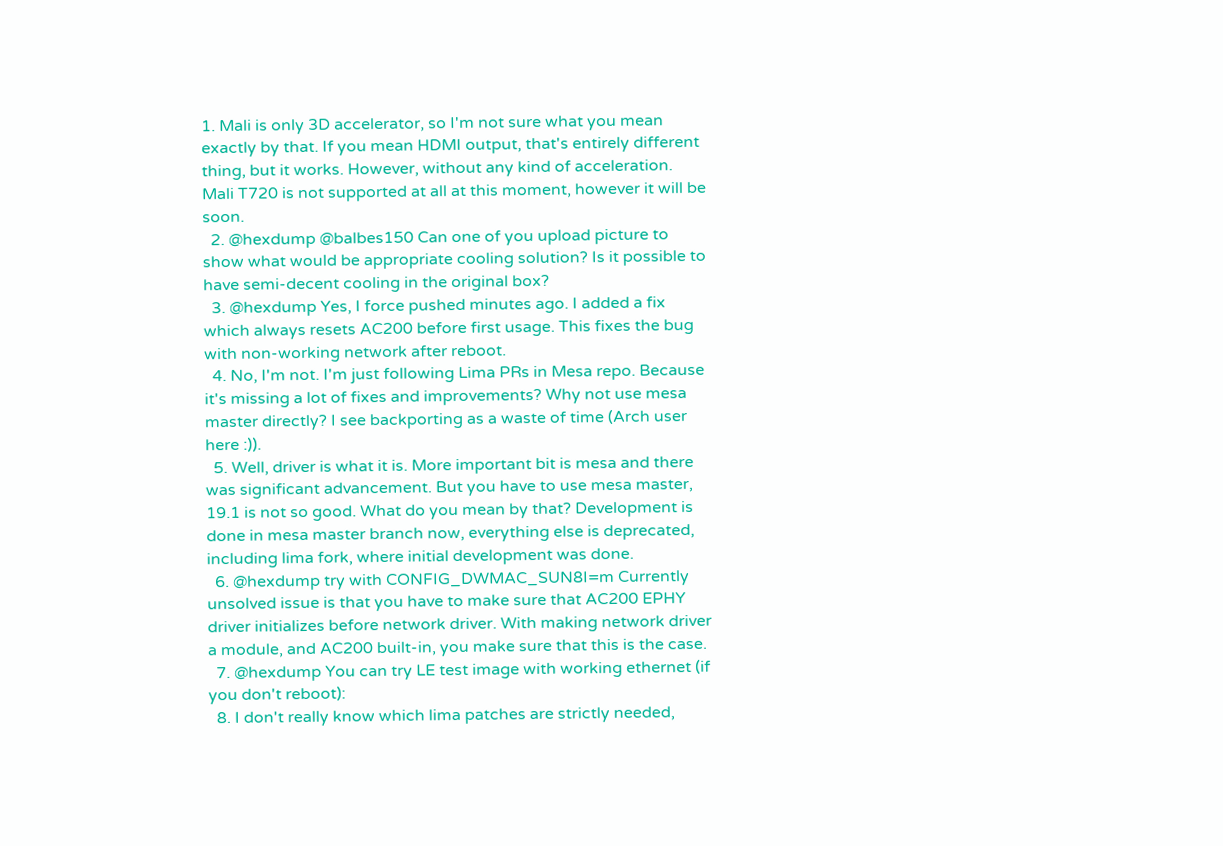1. Mali is only 3D accelerator, so I'm not sure what you mean exactly by that. If you mean HDMI output, that's entirely different thing, but it works. However, without any kind of acceleration. Mali T720 is not supported at all at this moment, however it will be soon.
  2. @hexdump @balbes150 Can one of you upload picture to show what would be appropriate cooling solution? Is it possible to have semi-decent cooling in the original box?
  3. @hexdump Yes, I force pushed minutes ago. I added a fix which always resets AC200 before first usage. This fixes the bug with non-working network after reboot.
  4. No, I'm not. I'm just following Lima PRs in Mesa repo. Because it's missing a lot of fixes and improvements? Why not use mesa master directly? I see backporting as a waste of time (Arch user here :)).
  5. Well, driver is what it is. More important bit is mesa and there was significant advancement. But you have to use mesa master, 19.1 is not so good. What do you mean by that? Development is done in mesa master branch now, everything else is deprecated, including lima fork, where initial development was done.
  6. @hexdump try with CONFIG_DWMAC_SUN8I=m Currently unsolved issue is that you have to make sure that AC200 EPHY driver initializes before network driver. With making network driver a module, and AC200 built-in, you make sure that this is the case.
  7. @hexdump You can try LE test image with working ethernet (if you don't reboot):
  8. I don't really know which lima patches are strictly needed,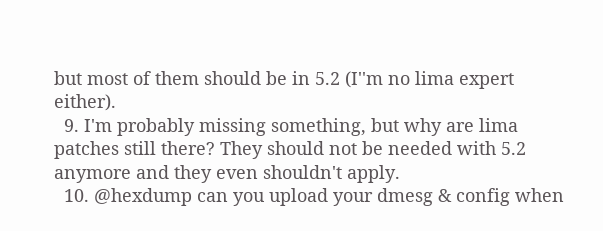but most of them should be in 5.2 (I''m no lima expert either).
  9. I'm probably missing something, but why are lima patches still there? They should not be needed with 5.2 anymore and they even shouldn't apply.
  10. @hexdump can you upload your dmesg & config when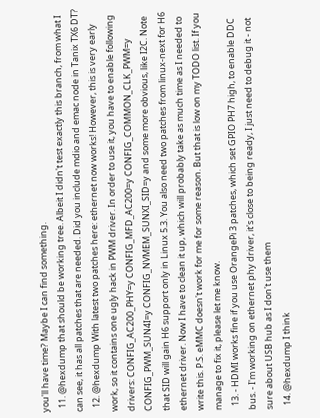you'll have time? Maybe I can find something.
  11. @hexdump that should be working tree. Albeit I didn't test exactly this branch, from what I can see, it has all patches that are needed. Did you include mdio and emac node in Tanix TX6 DT?
  12. @hexdump With latest two patches here: ethernet now works! However, this is very early work, so it contains one ugly hack in PWM driver. In order to use it, you have to enable following drivers: CONFIG_AC200_PHY=y CONFIG_MFD_AC200=y CONFIG_COMMON_CLK_PWM=y CONFIG_PWM_SUN4I=y CONFIG_NVMEM_SUNXI_SID=y and some more obvious, like I2C. Note that SID will gain H6 support only in Linux 5.3. You also need two patches from linux-next for H6 ethernet driver. Now I have to clean it up, which will probably take as much time as I needed to write this. P.S. eMMC doesn't work for me for some reason. But that is low on my TODO list. If you manage to fix it, please let me know.
  13. - HDMI works fine if you use OrangePi 3 patches, which set GPIO PH7 high, to enable DDC bus. - I'm working on ethernet phy driver, it's close to being ready, I just need to debug it - not sure about USB hub as I don't use them
  14. @hexdump I think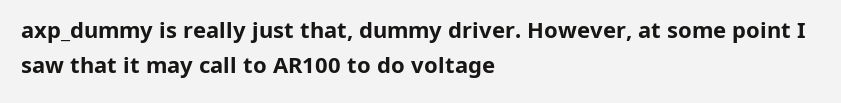axp_dummy is really just that, dummy driver. However, at some point I saw that it may call to AR100 to do voltage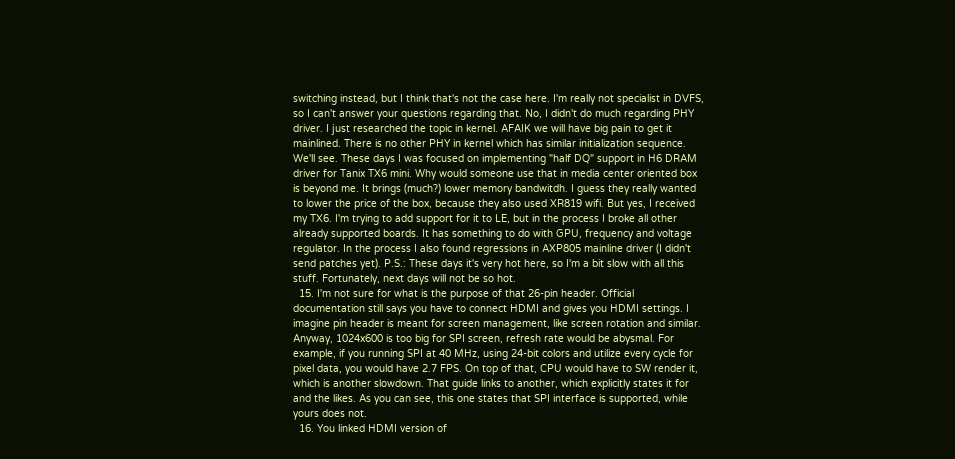switching instead, but I think that's not the case here. I'm really not specialist in DVFS, so I can't answer your questions regarding that. No, I didn't do much regarding PHY driver. I just researched the topic in kernel. AFAIK we will have big pain to get it mainlined. There is no other PHY in kernel which has similar initialization sequence. We'll see. These days I was focused on implementing "half DQ" support in H6 DRAM driver for Tanix TX6 mini. Why would someone use that in media center oriented box is beyond me. It brings (much?) lower memory bandwitdh. I guess they really wanted to lower the price of the box, because they also used XR819 wifi. But yes, I received my TX6. I'm trying to add support for it to LE, but in the process I broke all other already supported boards. It has something to do with GPU, frequency and voltage regulator. In the process I also found regressions in AXP805 mainline driver (I didn't send patches yet). P.S.: These days it's very hot here, so I'm a bit slow with all this stuff. Fortunately, next days will not be so hot.
  15. I'm not sure for what is the purpose of that 26-pin header. Official documentation still says you have to connect HDMI and gives you HDMI settings. I imagine pin header is meant for screen management, like screen rotation and similar. Anyway, 1024x600 is too big for SPI screen, refresh rate would be abysmal. For example, if you running SPI at 40 MHz, using 24-bit colors and utilize every cycle for pixel data, you would have 2.7 FPS. On top of that, CPU would have to SW render it, which is another slowdown. That guide links to another, which explicitly states it for and the likes. As you can see, this one states that SPI interface is supported, while yours does not.
  16. You linked HDMI version of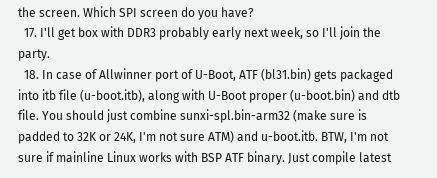the screen. Which SPI screen do you have?
  17. I'll get box with DDR3 probably early next week, so I'll join the party.
  18. In case of Allwinner port of U-Boot, ATF (bl31.bin) gets packaged into itb file (u-boot.itb), along with U-Boot proper (u-boot.bin) and dtb file. You should just combine sunxi-spl.bin-arm32 (make sure is padded to 32K or 24K, I'm not sure ATM) and u-boot.itb. BTW, I'm not sure if mainline Linux works with BSP ATF binary. Just compile latest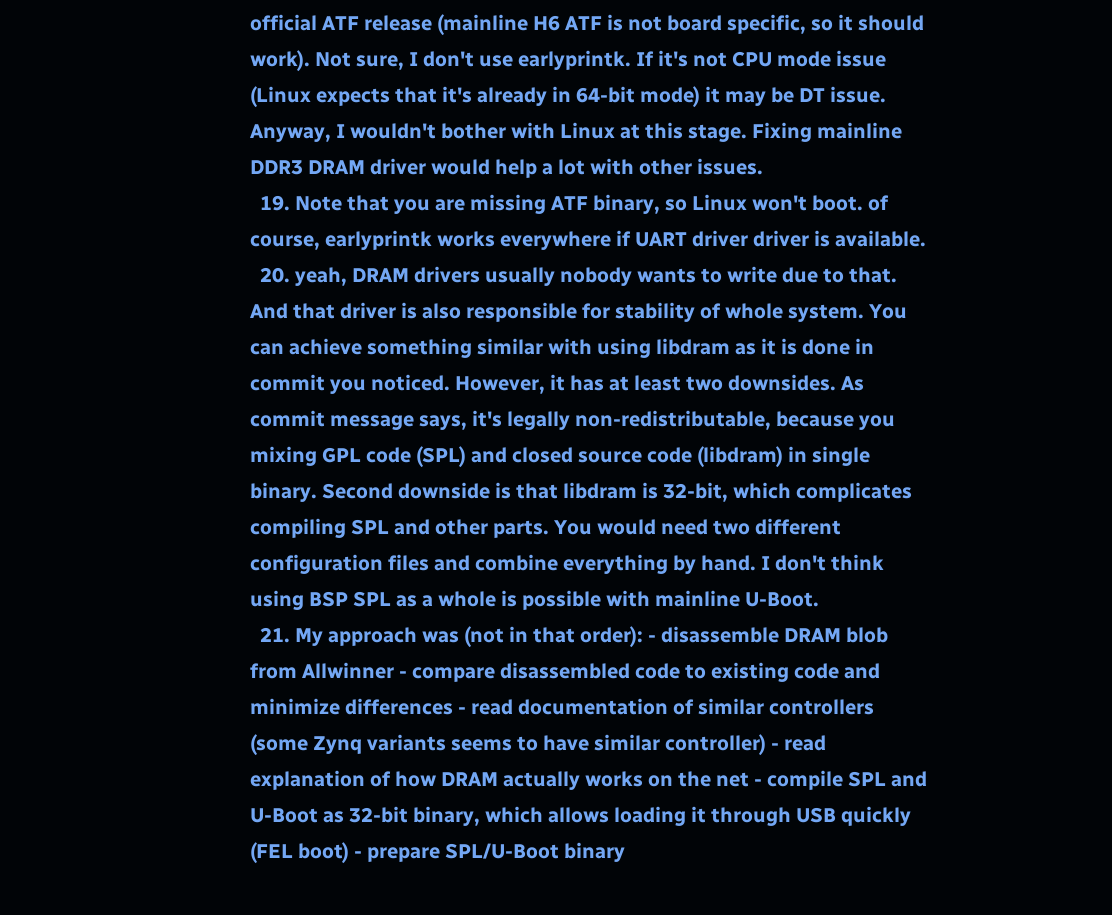official ATF release (mainline H6 ATF is not board specific, so it should work). Not sure, I don't use earlyprintk. If it's not CPU mode issue (Linux expects that it's already in 64-bit mode) it may be DT issue. Anyway, I wouldn't bother with Linux at this stage. Fixing mainline DDR3 DRAM driver would help a lot with other issues.
  19. Note that you are missing ATF binary, so Linux won't boot. of course, earlyprintk works everywhere if UART driver driver is available.
  20. yeah, DRAM drivers usually nobody wants to write due to that. And that driver is also responsible for stability of whole system. You can achieve something similar with using libdram as it is done in commit you noticed. However, it has at least two downsides. As commit message says, it's legally non-redistributable, because you mixing GPL code (SPL) and closed source code (libdram) in single binary. Second downside is that libdram is 32-bit, which complicates compiling SPL and other parts. You would need two different configuration files and combine everything by hand. I don't think using BSP SPL as a whole is possible with mainline U-Boot.
  21. My approach was (not in that order): - disassemble DRAM blob from Allwinner - compare disassembled code to existing code and minimize differences - read documentation of similar controllers (some Zynq variants seems to have similar controller) - read explanation of how DRAM actually works on the net - compile SPL and U-Boot as 32-bit binary, which allows loading it through USB quickly (FEL boot) - prepare SPL/U-Boot binary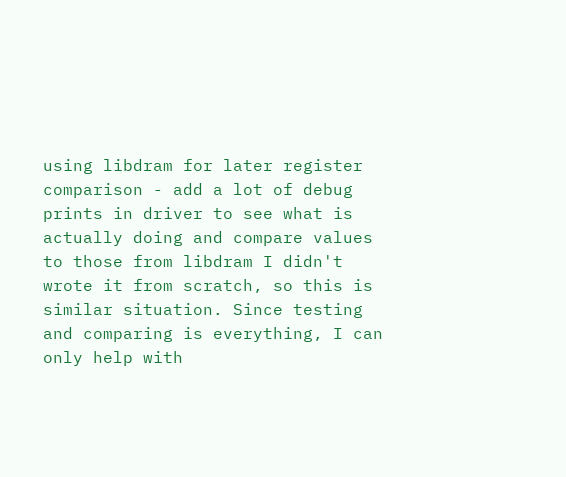using libdram for later register comparison - add a lot of debug prints in driver to see what is actually doing and compare values to those from libdram I didn't wrote it from scratch, so this is similar situation. Since testing and comparing is everything, I can only help with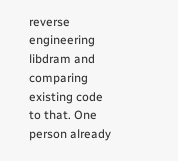reverse engineering libdram and comparing existing code to that. One person already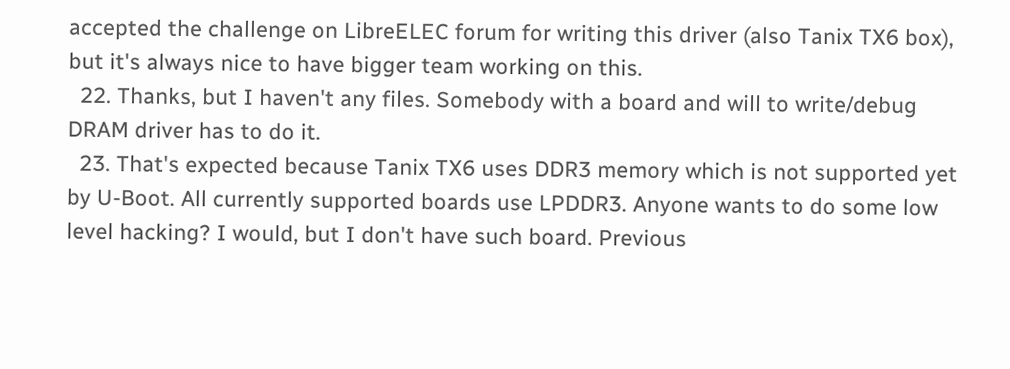accepted the challenge on LibreELEC forum for writing this driver (also Tanix TX6 box), but it's always nice to have bigger team working on this.
  22. Thanks, but I haven't any files. Somebody with a board and will to write/debug DRAM driver has to do it.
  23. That's expected because Tanix TX6 uses DDR3 memory which is not supported yet by U-Boot. All currently supported boards use LPDDR3. Anyone wants to do some low level hacking? I would, but I don't have such board. Previous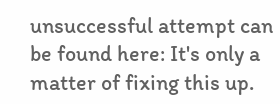unsuccessful attempt can be found here: It's only a matter of fixing this up.